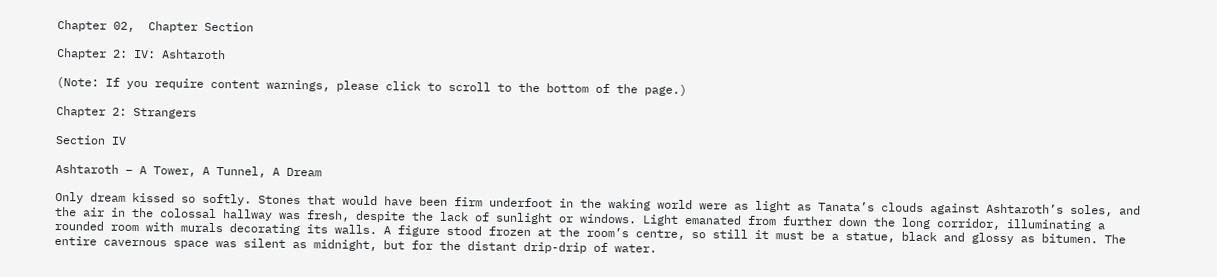Chapter 02,  Chapter Section

Chapter 2: IV: Ashtaroth

(Note: If you require content warnings, please click to scroll to the bottom of the page.)

Chapter 2: Strangers

Section IV

Ashtaroth – A Tower, A Tunnel, A Dream

Only dream kissed so softly. Stones that would have been firm underfoot in the waking world were as light as Tanata’s clouds against Ashtaroth’s soles, and the air in the colossal hallway was fresh, despite the lack of sunlight or windows. Light emanated from further down the long corridor, illuminating a rounded room with murals decorating its walls. A figure stood frozen at the room’s centre, so still it must be a statue, black and glossy as bitumen. The entire cavernous space was silent as midnight, but for the distant drip-drip of water.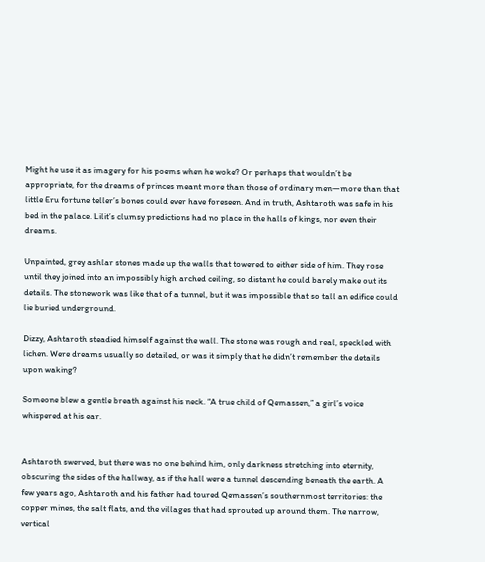Might he use it as imagery for his poems when he woke? Or perhaps that wouldn’t be appropriate, for the dreams of princes meant more than those of ordinary men—more than that little Eru fortune teller’s bones could ever have foreseen. And in truth, Ashtaroth was safe in his bed in the palace. Lilit’s clumsy predictions had no place in the halls of kings, nor even their dreams.

Unpainted, grey ashlar stones made up the walls that towered to either side of him. They rose until they joined into an impossibly high arched ceiling, so distant he could barely make out its details. The stonework was like that of a tunnel, but it was impossible that so tall an edifice could lie buried underground.

Dizzy, Ashtaroth steadied himself against the wall. The stone was rough and real, speckled with lichen. Were dreams usually so detailed, or was it simply that he didn’t remember the details upon waking?

Someone blew a gentle breath against his neck. “A true child of Qemassen,” a girl’s voice whispered at his ear.


Ashtaroth swerved, but there was no one behind him, only darkness stretching into eternity, obscuring the sides of the hallway, as if the hall were a tunnel descending beneath the earth. A few years ago, Ashtaroth and his father had toured Qemassen’s southernmost territories: the copper mines, the salt flats, and the villages that had sprouted up around them. The narrow, vertical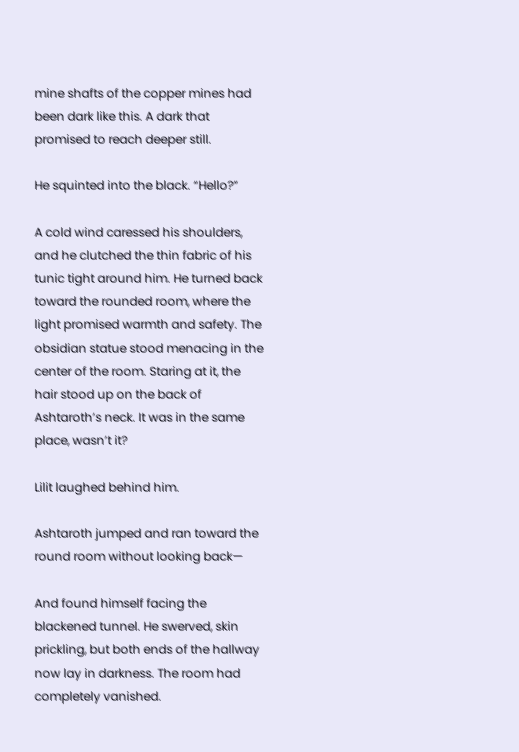mine shafts of the copper mines had been dark like this. A dark that promised to reach deeper still.

He squinted into the black. “Hello?”

A cold wind caressed his shoulders, and he clutched the thin fabric of his tunic tight around him. He turned back toward the rounded room, where the light promised warmth and safety. The obsidian statue stood menacing in the center of the room. Staring at it, the hair stood up on the back of Ashtaroth’s neck. It was in the same place, wasn’t it?

Lilit laughed behind him.

Ashtaroth jumped and ran toward the round room without looking back—

And found himself facing the blackened tunnel. He swerved, skin prickling, but both ends of the hallway now lay in darkness. The room had completely vanished.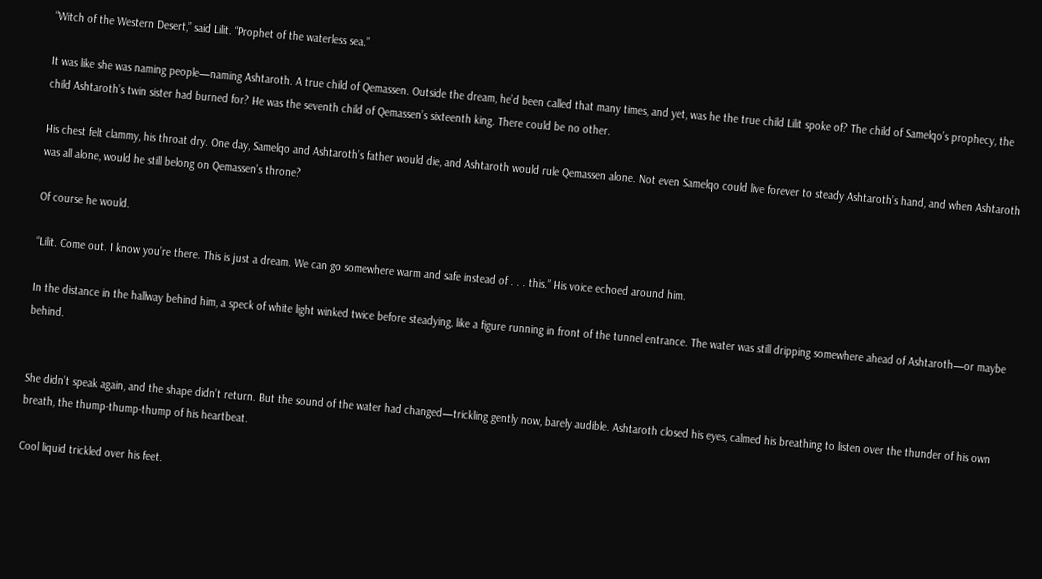“Witch of the Western Desert,” said Lilit. “Prophet of the waterless sea.”

It was like she was naming people—naming Ashtaroth. A true child of Qemassen. Outside the dream, he’d been called that many times, and yet, was he the true child Lilit spoke of? The child of Samelqo’s prophecy, the child Ashtaroth’s twin sister had burned for? He was the seventh child of Qemassen’s sixteenth king. There could be no other.

His chest felt clammy, his throat dry. One day, Samelqo and Ashtaroth’s father would die, and Ashtaroth would rule Qemassen alone. Not even Samelqo could live forever to steady Ashtaroth’s hand, and when Ashtaroth was all alone, would he still belong on Qemassen’s throne?

Of course he would.

“Lilit. Come out. I know you’re there. This is just a dream. We can go somewhere warm and safe instead of . . . this.” His voice echoed around him.

In the distance in the hallway behind him, a speck of white light winked twice before steadying, like a figure running in front of the tunnel entrance. The water was still dripping somewhere ahead of Ashtaroth—or maybe behind.


She didn’t speak again, and the shape didn’t return. But the sound of the water had changed—trickling gently now, barely audible. Ashtaroth closed his eyes, calmed his breathing to listen over the thunder of his own breath, the thump-thump-thump of his heartbeat.

Cool liquid trickled over his feet.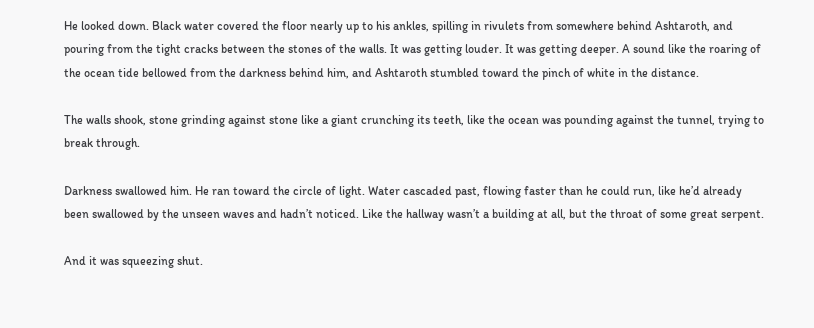He looked down. Black water covered the floor nearly up to his ankles, spilling in rivulets from somewhere behind Ashtaroth, and pouring from the tight cracks between the stones of the walls. It was getting louder. It was getting deeper. A sound like the roaring of the ocean tide bellowed from the darkness behind him, and Ashtaroth stumbled toward the pinch of white in the distance.

The walls shook, stone grinding against stone like a giant crunching its teeth, like the ocean was pounding against the tunnel, trying to break through.

Darkness swallowed him. He ran toward the circle of light. Water cascaded past, flowing faster than he could run, like he’d already been swallowed by the unseen waves and hadn’t noticed. Like the hallway wasn’t a building at all, but the throat of some great serpent.

And it was squeezing shut.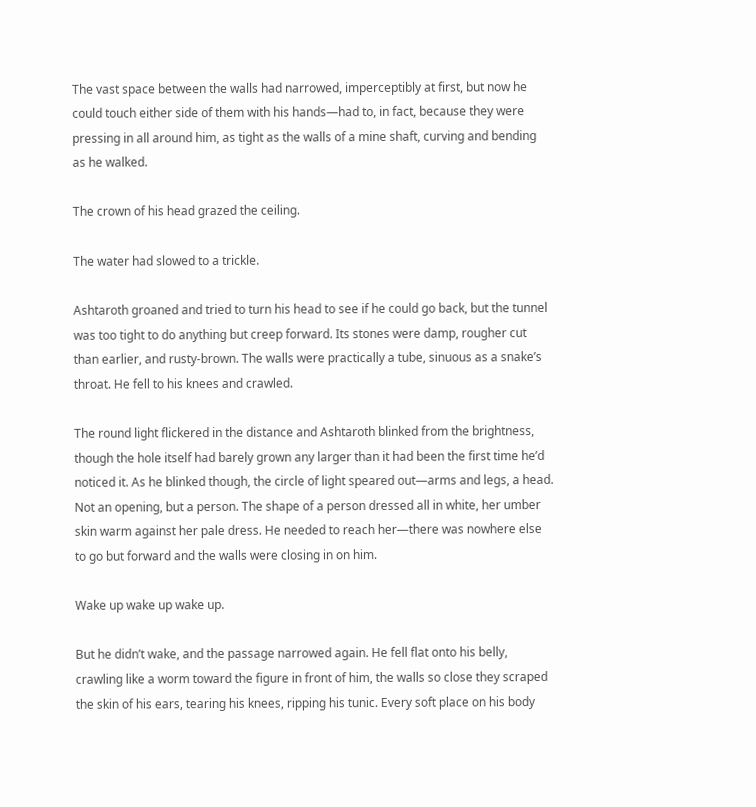The vast space between the walls had narrowed, imperceptibly at first, but now he could touch either side of them with his hands—had to, in fact, because they were pressing in all around him, as tight as the walls of a mine shaft, curving and bending as he walked.

The crown of his head grazed the ceiling.

The water had slowed to a trickle.

Ashtaroth groaned and tried to turn his head to see if he could go back, but the tunnel was too tight to do anything but creep forward. Its stones were damp, rougher cut than earlier, and rusty-brown. The walls were practically a tube, sinuous as a snake’s throat. He fell to his knees and crawled.

The round light flickered in the distance and Ashtaroth blinked from the brightness, though the hole itself had barely grown any larger than it had been the first time he’d noticed it. As he blinked though, the circle of light speared out—arms and legs, a head. Not an opening, but a person. The shape of a person dressed all in white, her umber skin warm against her pale dress. He needed to reach her—there was nowhere else to go but forward and the walls were closing in on him.

Wake up wake up wake up.

But he didn’t wake, and the passage narrowed again. He fell flat onto his belly, crawling like a worm toward the figure in front of him, the walls so close they scraped the skin of his ears, tearing his knees, ripping his tunic. Every soft place on his body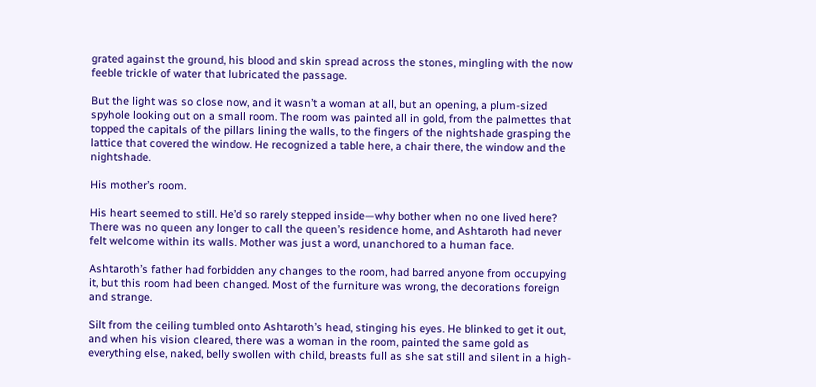grated against the ground, his blood and skin spread across the stones, mingling with the now feeble trickle of water that lubricated the passage.

But the light was so close now, and it wasn’t a woman at all, but an opening, a plum-sized spyhole looking out on a small room. The room was painted all in gold, from the palmettes that topped the capitals of the pillars lining the walls, to the fingers of the nightshade grasping the lattice that covered the window. He recognized a table here, a chair there, the window and the nightshade.

His mother’s room.

His heart seemed to still. He’d so rarely stepped inside—why bother when no one lived here? There was no queen any longer to call the queen’s residence home, and Ashtaroth had never felt welcome within its walls. Mother was just a word, unanchored to a human face.

Ashtaroth’s father had forbidden any changes to the room, had barred anyone from occupying it, but this room had been changed. Most of the furniture was wrong, the decorations foreign and strange.

Silt from the ceiling tumbled onto Ashtaroth’s head, stinging his eyes. He blinked to get it out, and when his vision cleared, there was a woman in the room, painted the same gold as everything else, naked, belly swollen with child, breasts full as she sat still and silent in a high-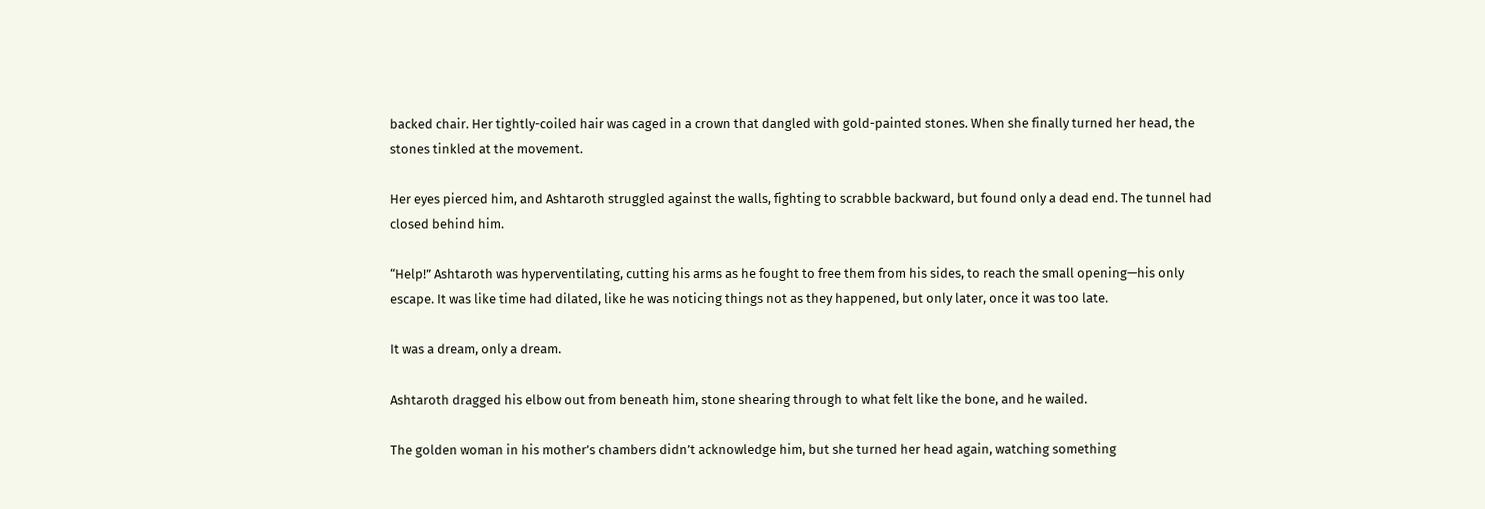backed chair. Her tightly-coiled hair was caged in a crown that dangled with gold-painted stones. When she finally turned her head, the stones tinkled at the movement.

Her eyes pierced him, and Ashtaroth struggled against the walls, fighting to scrabble backward, but found only a dead end. The tunnel had closed behind him.

“Help!” Ashtaroth was hyperventilating, cutting his arms as he fought to free them from his sides, to reach the small opening—his only escape. It was like time had dilated, like he was noticing things not as they happened, but only later, once it was too late.

It was a dream, only a dream.

Ashtaroth dragged his elbow out from beneath him, stone shearing through to what felt like the bone, and he wailed.

The golden woman in his mother’s chambers didn’t acknowledge him, but she turned her head again, watching something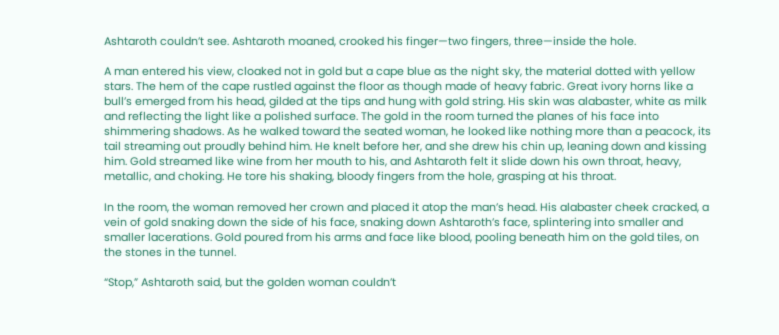Ashtaroth couldn’t see. Ashtaroth moaned, crooked his finger—two fingers, three—inside the hole.

A man entered his view, cloaked not in gold but a cape blue as the night sky, the material dotted with yellow stars. The hem of the cape rustled against the floor as though made of heavy fabric. Great ivory horns like a bull’s emerged from his head, gilded at the tips and hung with gold string. His skin was alabaster, white as milk and reflecting the light like a polished surface. The gold in the room turned the planes of his face into shimmering shadows. As he walked toward the seated woman, he looked like nothing more than a peacock, its tail streaming out proudly behind him. He knelt before her, and she drew his chin up, leaning down and kissing him. Gold streamed like wine from her mouth to his, and Ashtaroth felt it slide down his own throat, heavy, metallic, and choking. He tore his shaking, bloody fingers from the hole, grasping at his throat.

In the room, the woman removed her crown and placed it atop the man’s head. His alabaster cheek cracked, a vein of gold snaking down the side of his face, snaking down Ashtaroth’s face, splintering into smaller and smaller lacerations. Gold poured from his arms and face like blood, pooling beneath him on the gold tiles, on the stones in the tunnel.

“Stop,” Ashtaroth said, but the golden woman couldn’t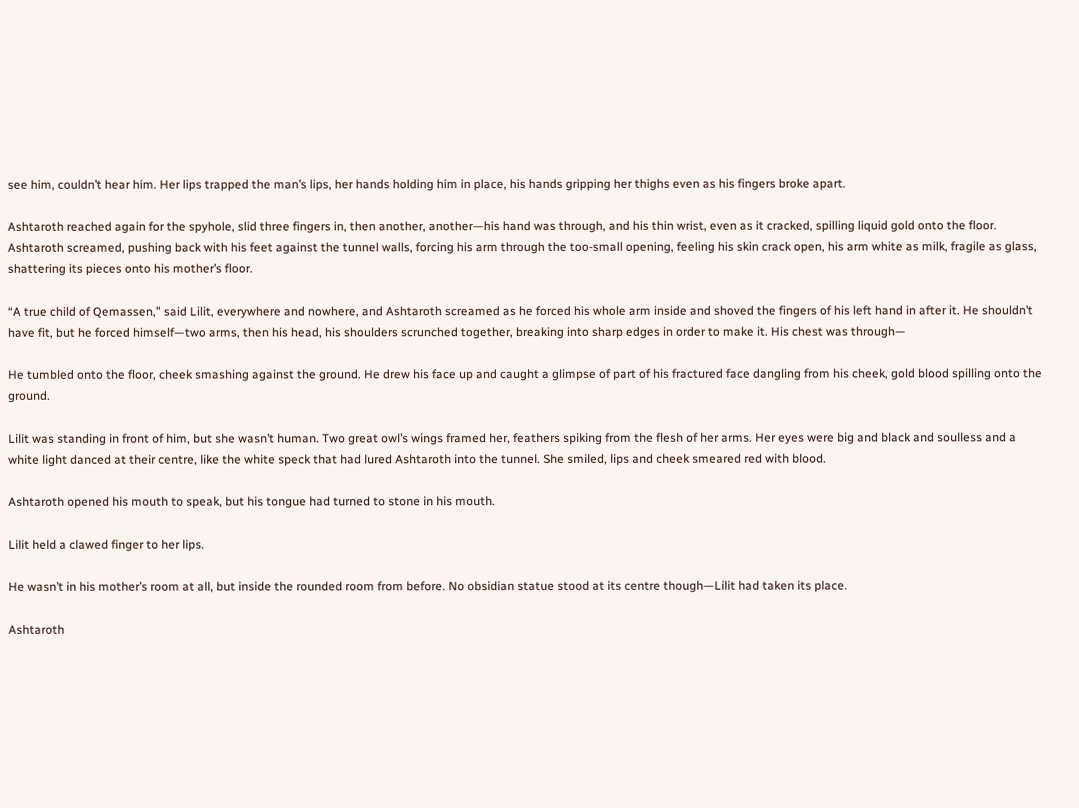see him, couldn’t hear him. Her lips trapped the man’s lips, her hands holding him in place, his hands gripping her thighs even as his fingers broke apart.

Ashtaroth reached again for the spyhole, slid three fingers in, then another, another—his hand was through, and his thin wrist, even as it cracked, spilling liquid gold onto the floor. Ashtaroth screamed, pushing back with his feet against the tunnel walls, forcing his arm through the too-small opening, feeling his skin crack open, his arm white as milk, fragile as glass, shattering its pieces onto his mother’s floor.

“A true child of Qemassen,” said Lilit, everywhere and nowhere, and Ashtaroth screamed as he forced his whole arm inside and shoved the fingers of his left hand in after it. He shouldn’t have fit, but he forced himself—two arms, then his head, his shoulders scrunched together, breaking into sharp edges in order to make it. His chest was through—

He tumbled onto the floor, cheek smashing against the ground. He drew his face up and caught a glimpse of part of his fractured face dangling from his cheek, gold blood spilling onto the ground.

Lilit was standing in front of him, but she wasn’t human. Two great owl’s wings framed her, feathers spiking from the flesh of her arms. Her eyes were big and black and soulless and a white light danced at their centre, like the white speck that had lured Ashtaroth into the tunnel. She smiled, lips and cheek smeared red with blood.

Ashtaroth opened his mouth to speak, but his tongue had turned to stone in his mouth.

Lilit held a clawed finger to her lips.

He wasn’t in his mother’s room at all, but inside the rounded room from before. No obsidian statue stood at its centre though—Lilit had taken its place.

Ashtaroth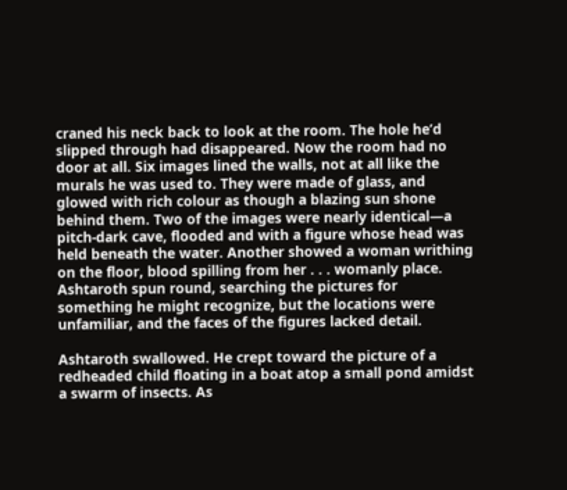craned his neck back to look at the room. The hole he’d slipped through had disappeared. Now the room had no door at all. Six images lined the walls, not at all like the murals he was used to. They were made of glass, and glowed with rich colour as though a blazing sun shone behind them. Two of the images were nearly identical—a pitch-dark cave, flooded and with a figure whose head was held beneath the water. Another showed a woman writhing on the floor, blood spilling from her . . . womanly place. Ashtaroth spun round, searching the pictures for something he might recognize, but the locations were unfamiliar, and the faces of the figures lacked detail.

Ashtaroth swallowed. He crept toward the picture of a redheaded child floating in a boat atop a small pond amidst a swarm of insects. As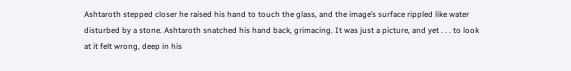Ashtaroth stepped closer he raised his hand to touch the glass, and the image’s surface rippled like water disturbed by a stone. Ashtaroth snatched his hand back, grimacing. It was just a picture, and yet . . . to look at it felt wrong, deep in his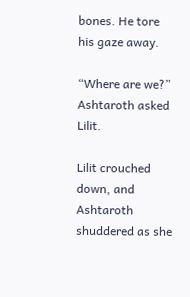bones. He tore his gaze away.

“Where are we?” Ashtaroth asked Lilit.

Lilit crouched down, and Ashtaroth shuddered as she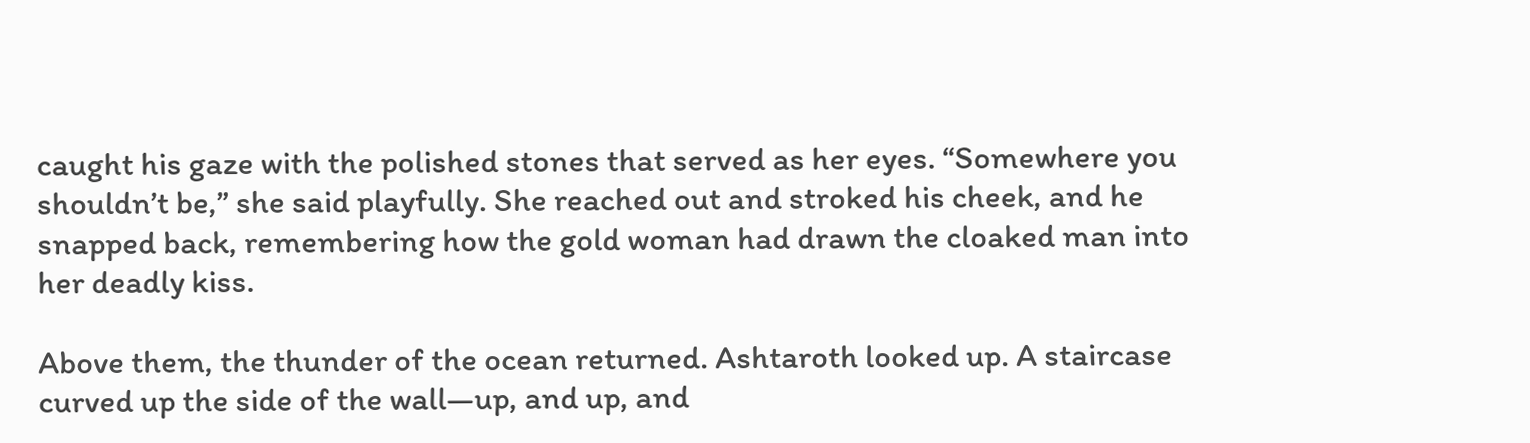caught his gaze with the polished stones that served as her eyes. “Somewhere you shouldn’t be,” she said playfully. She reached out and stroked his cheek, and he snapped back, remembering how the gold woman had drawn the cloaked man into her deadly kiss.

Above them, the thunder of the ocean returned. Ashtaroth looked up. A staircase curved up the side of the wall—up, and up, and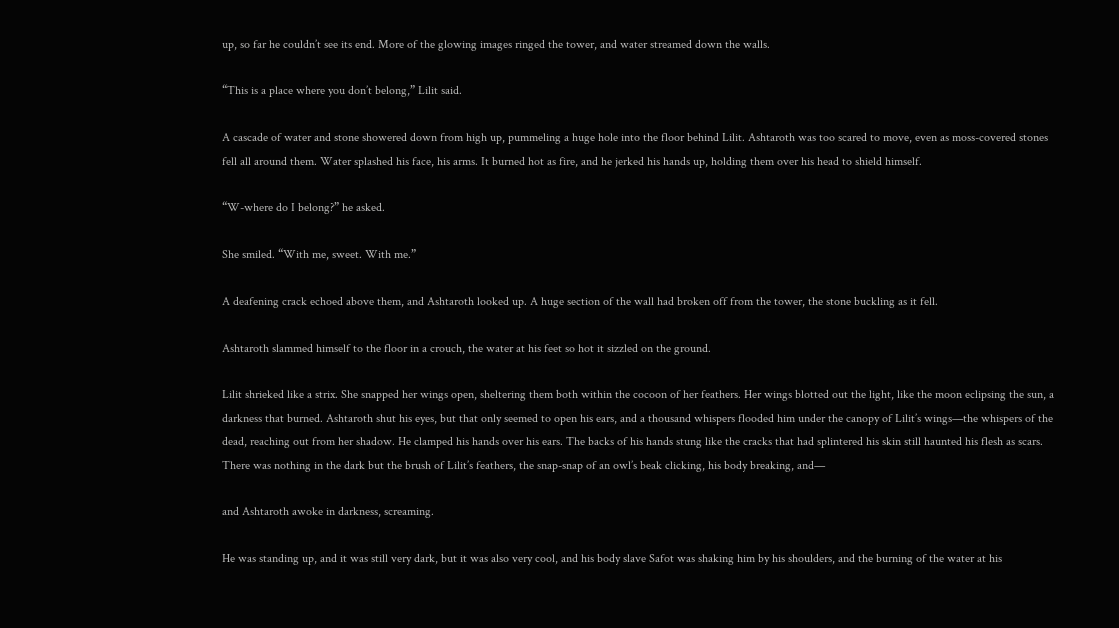up, so far he couldn’t see its end. More of the glowing images ringed the tower, and water streamed down the walls.

“This is a place where you don’t belong,” Lilit said.

A cascade of water and stone showered down from high up, pummeling a huge hole into the floor behind Lilit. Ashtaroth was too scared to move, even as moss-covered stones fell all around them. Water splashed his face, his arms. It burned hot as fire, and he jerked his hands up, holding them over his head to shield himself.

“W-where do I belong?” he asked.

She smiled. “With me, sweet. With me.”

A deafening crack echoed above them, and Ashtaroth looked up. A huge section of the wall had broken off from the tower, the stone buckling as it fell.

Ashtaroth slammed himself to the floor in a crouch, the water at his feet so hot it sizzled on the ground.

Lilit shrieked like a strix. She snapped her wings open, sheltering them both within the cocoon of her feathers. Her wings blotted out the light, like the moon eclipsing the sun, a darkness that burned. Ashtaroth shut his eyes, but that only seemed to open his ears, and a thousand whispers flooded him under the canopy of Lilit’s wings—the whispers of the dead, reaching out from her shadow. He clamped his hands over his ears. The backs of his hands stung like the cracks that had splintered his skin still haunted his flesh as scars. There was nothing in the dark but the brush of Lilit’s feathers, the snap-snap of an owl’s beak clicking, his body breaking, and—

and Ashtaroth awoke in darkness, screaming.

He was standing up, and it was still very dark, but it was also very cool, and his body slave Safot was shaking him by his shoulders, and the burning of the water at his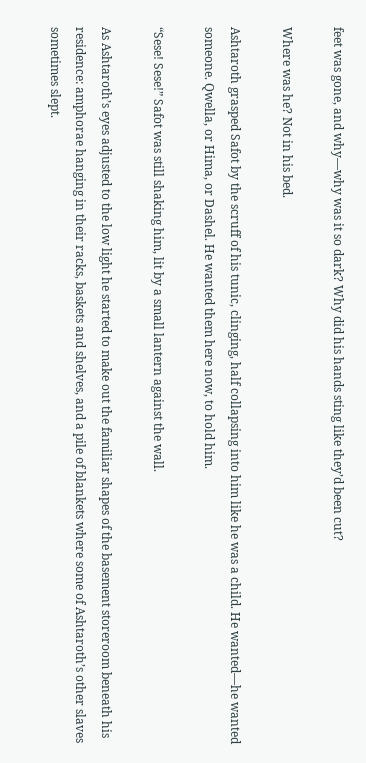feet was gone, and why—why was it so dark? Why did his hands sting like they’d been cut?

Where was he? Not in his bed.

Ashtaroth grasped Safot by the scruff of his tunic, clinging, half collapsing into him like he was a child. He wanted—he wanted someone. Qwella, or Hima, or Dashel. He wanted them here now, to hold him.

“Sese! Sese!” Safot was still shaking him, lit by a small lantern against the wall.

As Ashtaroth’s eyes adjusted to the low light he started to make out the familiar shapes of the basement storeroom beneath his residence: amphorae hanging in their racks, baskets and shelves, and a pile of blankets where some of Ashtaroth’s other slaves sometimes slept.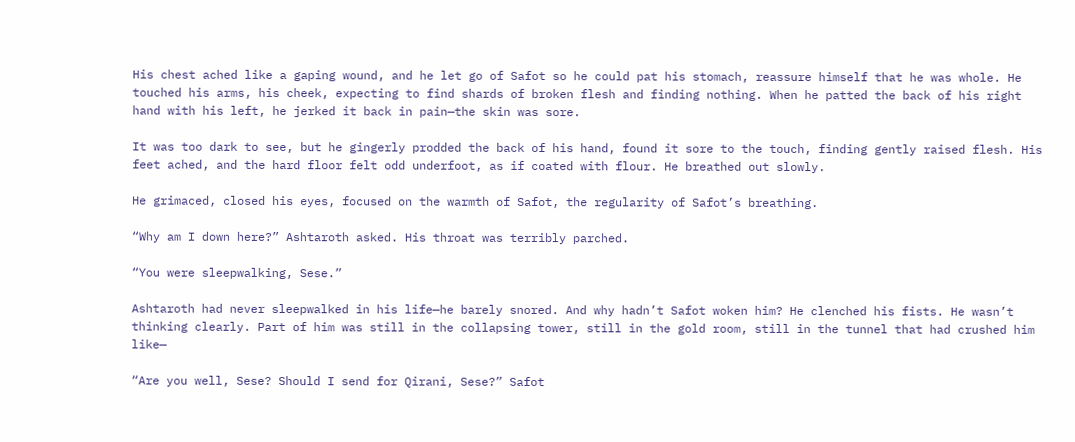His chest ached like a gaping wound, and he let go of Safot so he could pat his stomach, reassure himself that he was whole. He touched his arms, his cheek, expecting to find shards of broken flesh and finding nothing. When he patted the back of his right hand with his left, he jerked it back in pain—the skin was sore.

It was too dark to see, but he gingerly prodded the back of his hand, found it sore to the touch, finding gently raised flesh. His feet ached, and the hard floor felt odd underfoot, as if coated with flour. He breathed out slowly.

He grimaced, closed his eyes, focused on the warmth of Safot, the regularity of Safot’s breathing.

“Why am I down here?” Ashtaroth asked. His throat was terribly parched.

“You were sleepwalking, Sese.”

Ashtaroth had never sleepwalked in his life—he barely snored. And why hadn’t Safot woken him? He clenched his fists. He wasn’t thinking clearly. Part of him was still in the collapsing tower, still in the gold room, still in the tunnel that had crushed him like—

“Are you well, Sese? Should I send for Qirani, Sese?” Safot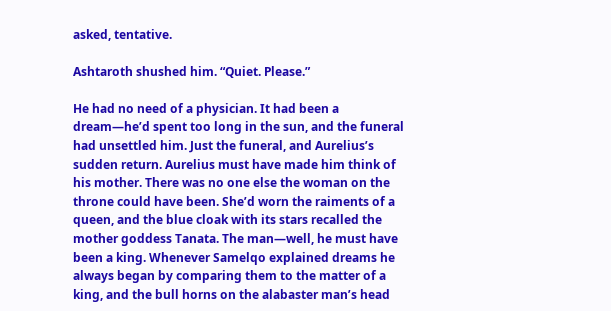asked, tentative.

Ashtaroth shushed him. “Quiet. Please.”

He had no need of a physician. It had been a dream—he’d spent too long in the sun, and the funeral had unsettled him. Just the funeral, and Aurelius’s sudden return. Aurelius must have made him think of his mother. There was no one else the woman on the throne could have been. She’d worn the raiments of a queen, and the blue cloak with its stars recalled the mother goddess Tanata. The man—well, he must have been a king. Whenever Samelqo explained dreams he always began by comparing them to the matter of a king, and the bull horns on the alabaster man’s head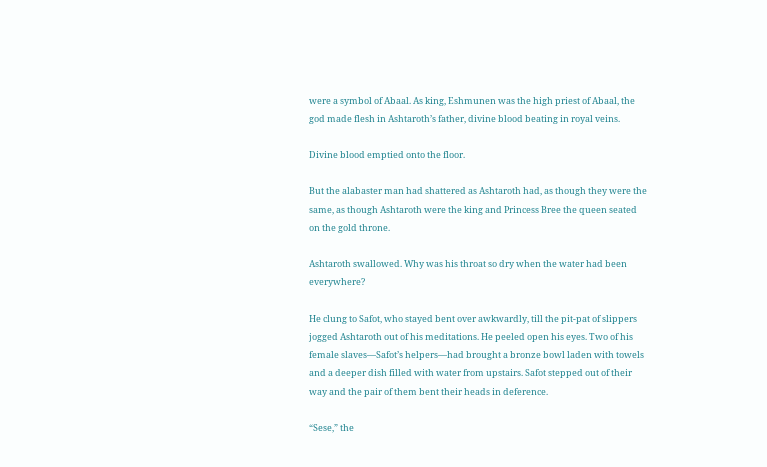were a symbol of Abaal. As king, Eshmunen was the high priest of Abaal, the god made flesh in Ashtaroth’s father, divine blood beating in royal veins.

Divine blood emptied onto the floor.

But the alabaster man had shattered as Ashtaroth had, as though they were the same, as though Ashtaroth were the king and Princess Bree the queen seated on the gold throne.

Ashtaroth swallowed. Why was his throat so dry when the water had been everywhere?

He clung to Safot, who stayed bent over awkwardly, till the pit-pat of slippers jogged Ashtaroth out of his meditations. He peeled open his eyes. Two of his female slaves—Safot’s helpers—had brought a bronze bowl laden with towels and a deeper dish filled with water from upstairs. Safot stepped out of their way and the pair of them bent their heads in deference.

“Sese,” the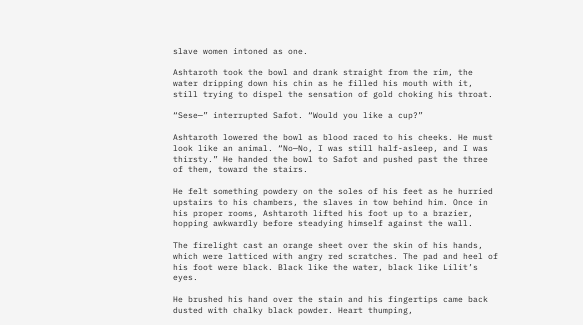slave women intoned as one.

Ashtaroth took the bowl and drank straight from the rim, the water dripping down his chin as he filled his mouth with it, still trying to dispel the sensation of gold choking his throat.

“Sese—” interrupted Safot. “Would you like a cup?”

Ashtaroth lowered the bowl as blood raced to his cheeks. He must look like an animal. “No—No, I was still half-asleep, and I was thirsty.” He handed the bowl to Safot and pushed past the three of them, toward the stairs.

He felt something powdery on the soles of his feet as he hurried upstairs to his chambers, the slaves in tow behind him. Once in his proper rooms, Ashtaroth lifted his foot up to a brazier, hopping awkwardly before steadying himself against the wall.

The firelight cast an orange sheet over the skin of his hands, which were latticed with angry red scratches. The pad and heel of his foot were black. Black like the water, black like Lilit’s eyes.

He brushed his hand over the stain and his fingertips came back dusted with chalky black powder. Heart thumping,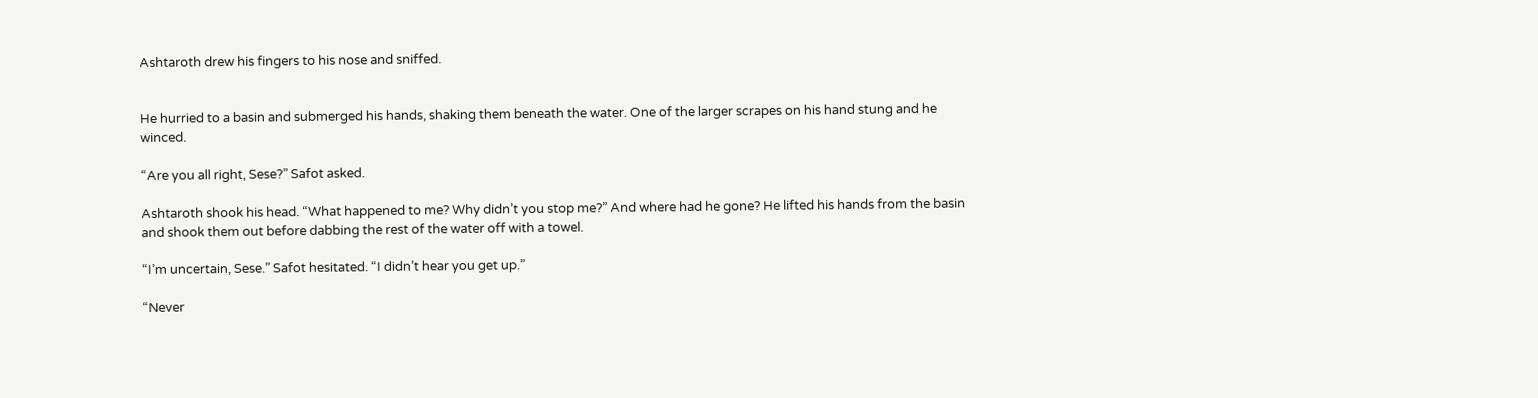Ashtaroth drew his fingers to his nose and sniffed.


He hurried to a basin and submerged his hands, shaking them beneath the water. One of the larger scrapes on his hand stung and he winced.

“Are you all right, Sese?” Safot asked.

Ashtaroth shook his head. “What happened to me? Why didn’t you stop me?” And where had he gone? He lifted his hands from the basin and shook them out before dabbing the rest of the water off with a towel.

“I’m uncertain, Sese.” Safot hesitated. “I didn’t hear you get up.”

“Never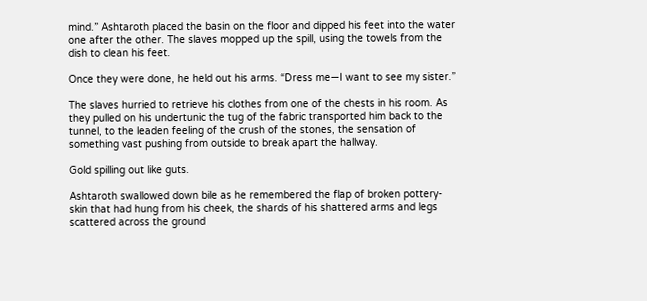mind.” Ashtaroth placed the basin on the floor and dipped his feet into the water one after the other. The slaves mopped up the spill, using the towels from the dish to clean his feet.

Once they were done, he held out his arms. “Dress me—I want to see my sister.”

The slaves hurried to retrieve his clothes from one of the chests in his room. As they pulled on his undertunic the tug of the fabric transported him back to the tunnel, to the leaden feeling of the crush of the stones, the sensation of something vast pushing from outside to break apart the hallway.

Gold spilling out like guts.

Ashtaroth swallowed down bile as he remembered the flap of broken pottery-skin that had hung from his cheek, the shards of his shattered arms and legs scattered across the ground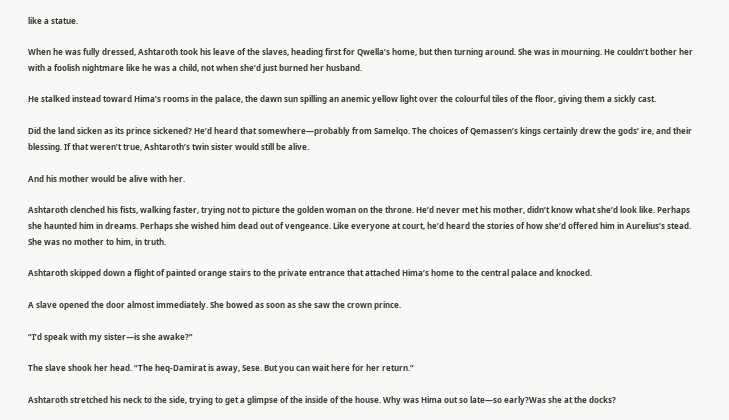like a statue.

When he was fully dressed, Ashtaroth took his leave of the slaves, heading first for Qwella’s home, but then turning around. She was in mourning. He couldn’t bother her with a foolish nightmare like he was a child, not when she’d just burned her husband.

He stalked instead toward Hima’s rooms in the palace, the dawn sun spilling an anemic yellow light over the colourful tiles of the floor, giving them a sickly cast.

Did the land sicken as its prince sickened? He’d heard that somewhere—probably from Samelqo. The choices of Qemassen’s kings certainly drew the gods’ ire, and their blessing. If that weren’t true, Ashtaroth’s twin sister would still be alive.

And his mother would be alive with her.

Ashtaroth clenched his fists, walking faster, trying not to picture the golden woman on the throne. He’d never met his mother, didn’t know what she’d look like. Perhaps she haunted him in dreams. Perhaps she wished him dead out of vengeance. Like everyone at court, he’d heard the stories of how she’d offered him in Aurelius’s stead. She was no mother to him, in truth.

Ashtaroth skipped down a flight of painted orange stairs to the private entrance that attached Hima’s home to the central palace and knocked.

A slave opened the door almost immediately. She bowed as soon as she saw the crown prince.

“I’d speak with my sister—is she awake?”

The slave shook her head. “The heq-Damirat is away, Sese. But you can wait here for her return.”

Ashtaroth stretched his neck to the side, trying to get a glimpse of the inside of the house. Why was Hima out so late—so early?Was she at the docks?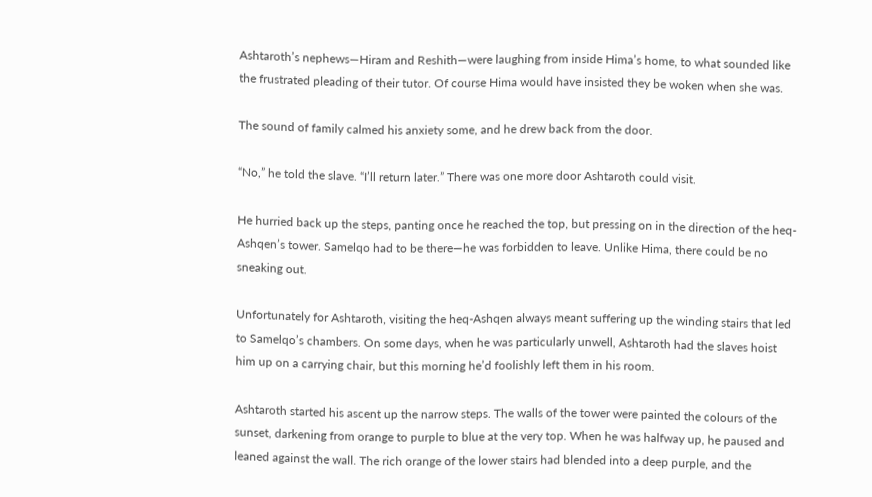Ashtaroth’s nephews—Hiram and Reshith—were laughing from inside Hima’s home, to what sounded like the frustrated pleading of their tutor. Of course Hima would have insisted they be woken when she was.

The sound of family calmed his anxiety some, and he drew back from the door.

“No,” he told the slave. “I’ll return later.” There was one more door Ashtaroth could visit.

He hurried back up the steps, panting once he reached the top, but pressing on in the direction of the heq-Ashqen’s tower. Samelqo had to be there—he was forbidden to leave. Unlike Hima, there could be no sneaking out.

Unfortunately for Ashtaroth, visiting the heq-Ashqen always meant suffering up the winding stairs that led to Samelqo’s chambers. On some days, when he was particularly unwell, Ashtaroth had the slaves hoist him up on a carrying chair, but this morning he’d foolishly left them in his room.

Ashtaroth started his ascent up the narrow steps. The walls of the tower were painted the colours of the sunset, darkening from orange to purple to blue at the very top. When he was halfway up, he paused and leaned against the wall. The rich orange of the lower stairs had blended into a deep purple, and the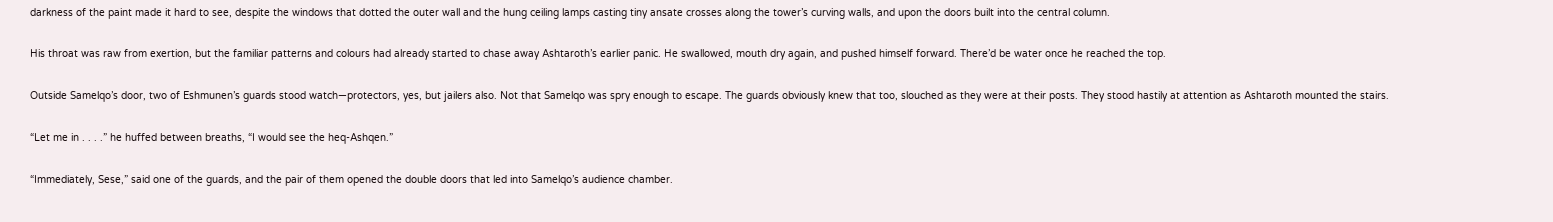darkness of the paint made it hard to see, despite the windows that dotted the outer wall and the hung ceiling lamps casting tiny ansate crosses along the tower’s curving walls, and upon the doors built into the central column.

His throat was raw from exertion, but the familiar patterns and colours had already started to chase away Ashtaroth’s earlier panic. He swallowed, mouth dry again, and pushed himself forward. There’d be water once he reached the top.

Outside Samelqo’s door, two of Eshmunen’s guards stood watch—protectors, yes, but jailers also. Not that Samelqo was spry enough to escape. The guards obviously knew that too, slouched as they were at their posts. They stood hastily at attention as Ashtaroth mounted the stairs.

“Let me in . . . .” he huffed between breaths, “I would see the heq-Ashqen.”

“Immediately, Sese,” said one of the guards, and the pair of them opened the double doors that led into Samelqo’s audience chamber.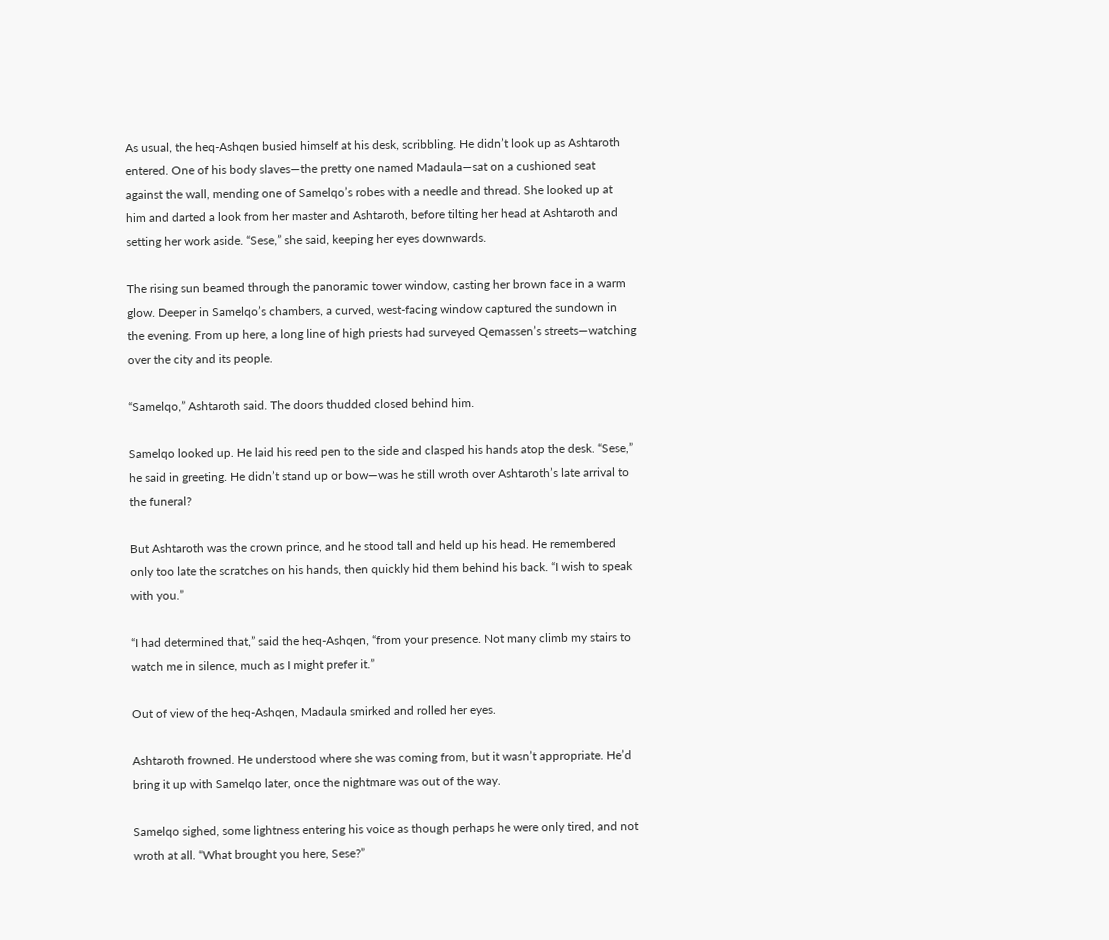As usual, the heq-Ashqen busied himself at his desk, scribbling. He didn’t look up as Ashtaroth entered. One of his body slaves—the pretty one named Madaula—sat on a cushioned seat against the wall, mending one of Samelqo’s robes with a needle and thread. She looked up at him and darted a look from her master and Ashtaroth, before tilting her head at Ashtaroth and setting her work aside. “Sese,” she said, keeping her eyes downwards.

The rising sun beamed through the panoramic tower window, casting her brown face in a warm glow. Deeper in Samelqo’s chambers, a curved, west-facing window captured the sundown in the evening. From up here, a long line of high priests had surveyed Qemassen’s streets—watching over the city and its people.

“Samelqo,” Ashtaroth said. The doors thudded closed behind him.

Samelqo looked up. He laid his reed pen to the side and clasped his hands atop the desk. “Sese,” he said in greeting. He didn’t stand up or bow—was he still wroth over Ashtaroth’s late arrival to the funeral?

But Ashtaroth was the crown prince, and he stood tall and held up his head. He remembered only too late the scratches on his hands, then quickly hid them behind his back. “I wish to speak with you.”

“I had determined that,” said the heq-Ashqen, “from your presence. Not many climb my stairs to watch me in silence, much as I might prefer it.”

Out of view of the heq-Ashqen, Madaula smirked and rolled her eyes.

Ashtaroth frowned. He understood where she was coming from, but it wasn’t appropriate. He’d bring it up with Samelqo later, once the nightmare was out of the way.

Samelqo sighed, some lightness entering his voice as though perhaps he were only tired, and not wroth at all. “What brought you here, Sese?”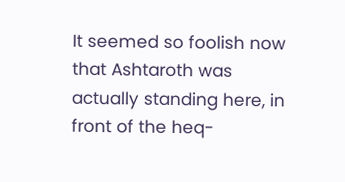It seemed so foolish now that Ashtaroth was actually standing here, in front of the heq-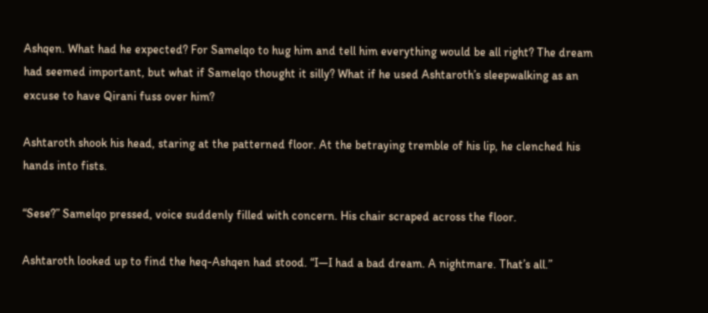Ashqen. What had he expected? For Samelqo to hug him and tell him everything would be all right? The dream had seemed important, but what if Samelqo thought it silly? What if he used Ashtaroth’s sleepwalking as an excuse to have Qirani fuss over him?

Ashtaroth shook his head, staring at the patterned floor. At the betraying tremble of his lip, he clenched his hands into fists.

“Sese?” Samelqo pressed, voice suddenly filled with concern. His chair scraped across the floor.

Ashtaroth looked up to find the heq-Ashqen had stood. “I—I had a bad dream. A nightmare. That’s all.”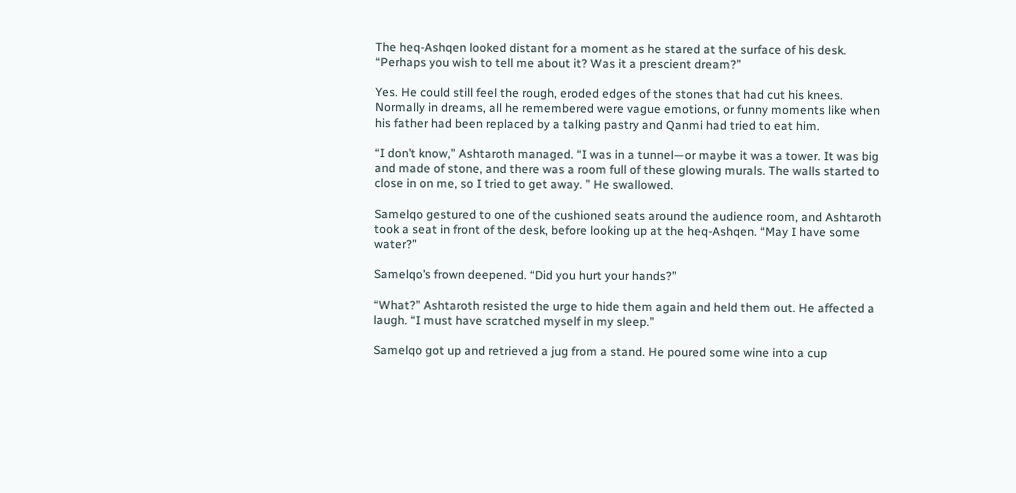The heq-Ashqen looked distant for a moment as he stared at the surface of his desk. “Perhaps you wish to tell me about it? Was it a prescient dream?”

Yes. He could still feel the rough, eroded edges of the stones that had cut his knees. Normally in dreams, all he remembered were vague emotions, or funny moments like when his father had been replaced by a talking pastry and Qanmi had tried to eat him.

“I don’t know,” Ashtaroth managed. “I was in a tunnel—or maybe it was a tower. It was big and made of stone, and there was a room full of these glowing murals. The walls started to close in on me, so I tried to get away. ” He swallowed.

Samelqo gestured to one of the cushioned seats around the audience room, and Ashtaroth took a seat in front of the desk, before looking up at the heq-Ashqen. “May I have some water?”

Samelqo’s frown deepened. “Did you hurt your hands?”

“What?” Ashtaroth resisted the urge to hide them again and held them out. He affected a laugh. “I must have scratched myself in my sleep.”

Samelqo got up and retrieved a jug from a stand. He poured some wine into a cup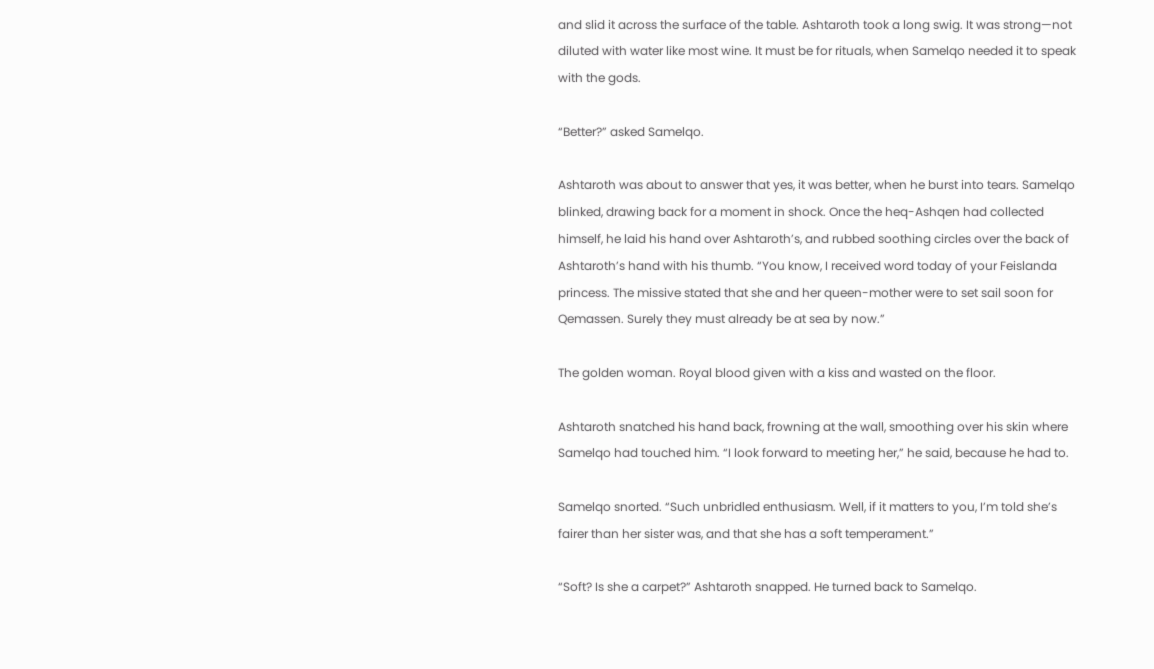and slid it across the surface of the table. Ashtaroth took a long swig. It was strong—not diluted with water like most wine. It must be for rituals, when Samelqo needed it to speak with the gods.

“Better?” asked Samelqo.

Ashtaroth was about to answer that yes, it was better, when he burst into tears. Samelqo blinked, drawing back for a moment in shock. Once the heq-Ashqen had collected himself, he laid his hand over Ashtaroth’s, and rubbed soothing circles over the back of Ashtaroth’s hand with his thumb. “You know, I received word today of your Feislanda princess. The missive stated that she and her queen-mother were to set sail soon for Qemassen. Surely they must already be at sea by now.”

The golden woman. Royal blood given with a kiss and wasted on the floor.

Ashtaroth snatched his hand back, frowning at the wall, smoothing over his skin where Samelqo had touched him. “I look forward to meeting her,” he said, because he had to.

Samelqo snorted. “Such unbridled enthusiasm. Well, if it matters to you, I’m told she’s fairer than her sister was, and that she has a soft temperament.”

“Soft? Is she a carpet?” Ashtaroth snapped. He turned back to Samelqo.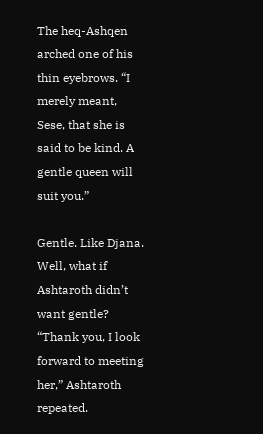The heq-Ashqen arched one of his thin eyebrows. “I merely meant, Sese, that she is said to be kind. A gentle queen will suit you.”

Gentle. Like Djana. Well, what if Ashtaroth didn’t want gentle? “Thank you, I look forward to meeting her,” Ashtaroth repeated.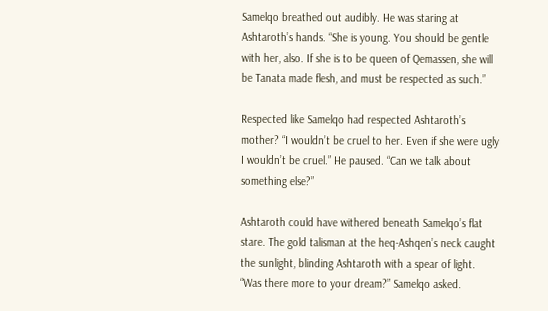Samelqo breathed out audibly. He was staring at Ashtaroth’s hands. “She is young. You should be gentle with her, also. If she is to be queen of Qemassen, she will be Tanata made flesh, and must be respected as such.”

Respected like Samelqo had respected Ashtaroth’s mother? “I wouldn’t be cruel to her. Even if she were ugly I wouldn’t be cruel.” He paused. “Can we talk about something else?”

Ashtaroth could have withered beneath Samelqo’s flat stare. The gold talisman at the heq-Ashqen’s neck caught the sunlight, blinding Ashtaroth with a spear of light. “Was there more to your dream?” Samelqo asked.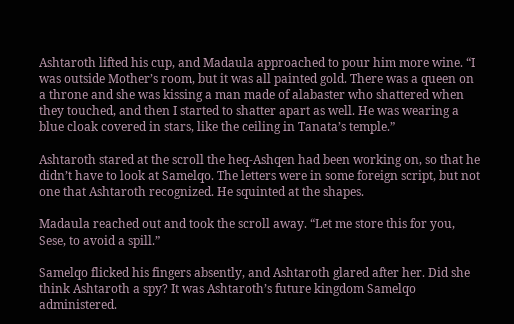Ashtaroth lifted his cup, and Madaula approached to pour him more wine. “I was outside Mother’s room, but it was all painted gold. There was a queen on a throne and she was kissing a man made of alabaster who shattered when they touched, and then I started to shatter apart as well. He was wearing a blue cloak covered in stars, like the ceiling in Tanata’s temple.”

Ashtaroth stared at the scroll the heq-Ashqen had been working on, so that he didn’t have to look at Samelqo. The letters were in some foreign script, but not one that Ashtaroth recognized. He squinted at the shapes.

Madaula reached out and took the scroll away. “Let me store this for you, Sese, to avoid a spill.”

Samelqo flicked his fingers absently, and Ashtaroth glared after her. Did she think Ashtaroth a spy? It was Ashtaroth’s future kingdom Samelqo administered.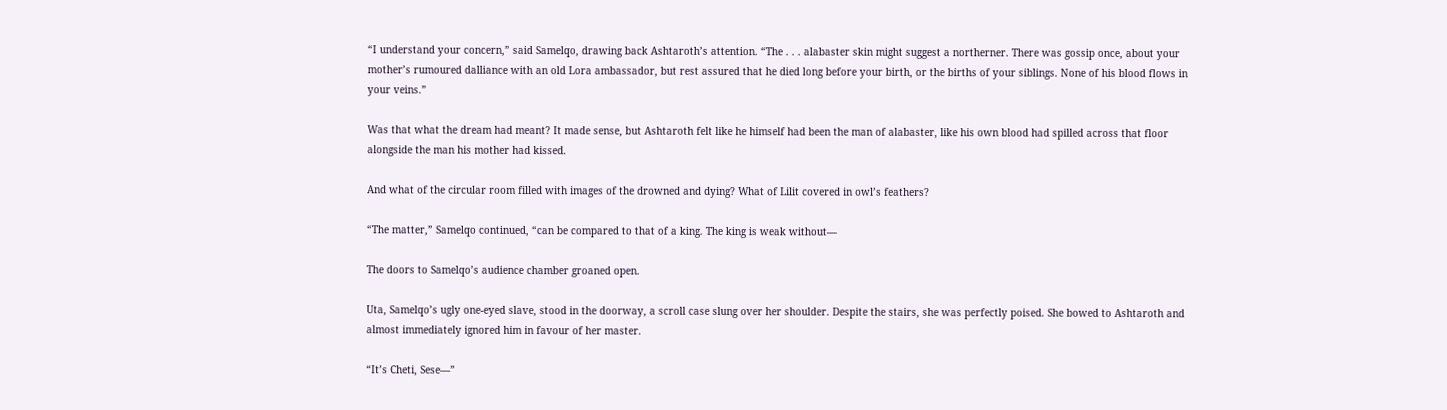“I understand your concern,” said Samelqo, drawing back Ashtaroth’s attention. “The . . . alabaster skin might suggest a northerner. There was gossip once, about your mother’s rumoured dalliance with an old Lora ambassador, but rest assured that he died long before your birth, or the births of your siblings. None of his blood flows in your veins.”

Was that what the dream had meant? It made sense, but Ashtaroth felt like he himself had been the man of alabaster, like his own blood had spilled across that floor alongside the man his mother had kissed.

And what of the circular room filled with images of the drowned and dying? What of Lilit covered in owl’s feathers?

“The matter,” Samelqo continued, “can be compared to that of a king. The king is weak without—

The doors to Samelqo’s audience chamber groaned open.

Uta, Samelqo’s ugly one-eyed slave, stood in the doorway, a scroll case slung over her shoulder. Despite the stairs, she was perfectly poised. She bowed to Ashtaroth and almost immediately ignored him in favour of her master.

“It’s Cheti, Sese—”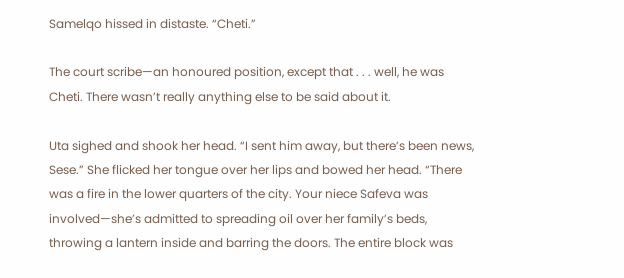Samelqo hissed in distaste. “Cheti.”

The court scribe—an honoured position, except that . . . well, he was Cheti. There wasn’t really anything else to be said about it.

Uta sighed and shook her head. “I sent him away, but there’s been news, Sese.” She flicked her tongue over her lips and bowed her head. “There was a fire in the lower quarters of the city. Your niece Safeva was involved—she’s admitted to spreading oil over her family’s beds, throwing a lantern inside and barring the doors. The entire block was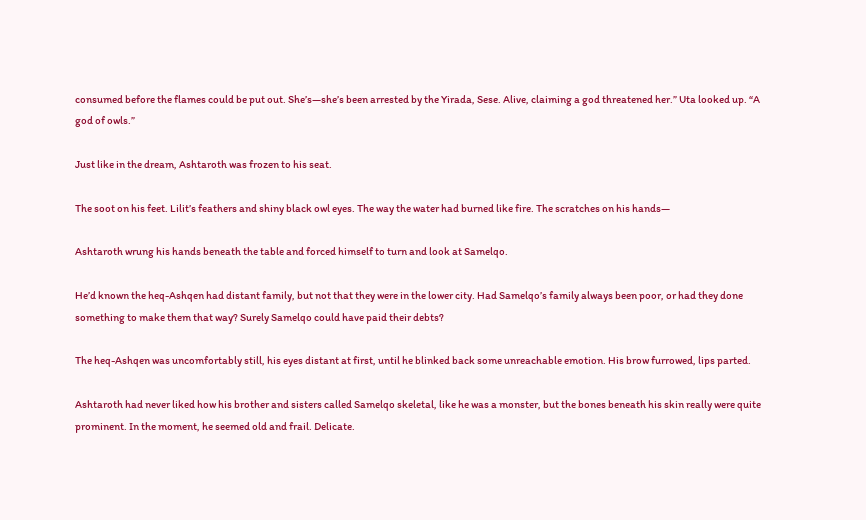consumed before the flames could be put out. She’s—she’s been arrested by the Yirada, Sese. Alive, claiming a god threatened her.” Uta looked up. “A god of owls.”

Just like in the dream, Ashtaroth was frozen to his seat.

The soot on his feet. Lilit’s feathers and shiny black owl eyes. The way the water had burned like fire. The scratches on his hands—

Ashtaroth wrung his hands beneath the table and forced himself to turn and look at Samelqo.

He’d known the heq-Ashqen had distant family, but not that they were in the lower city. Had Samelqo’s family always been poor, or had they done something to make them that way? Surely Samelqo could have paid their debts?

The heq-Ashqen was uncomfortably still, his eyes distant at first, until he blinked back some unreachable emotion. His brow furrowed, lips parted.

Ashtaroth had never liked how his brother and sisters called Samelqo skeletal, like he was a monster, but the bones beneath his skin really were quite prominent. In the moment, he seemed old and frail. Delicate.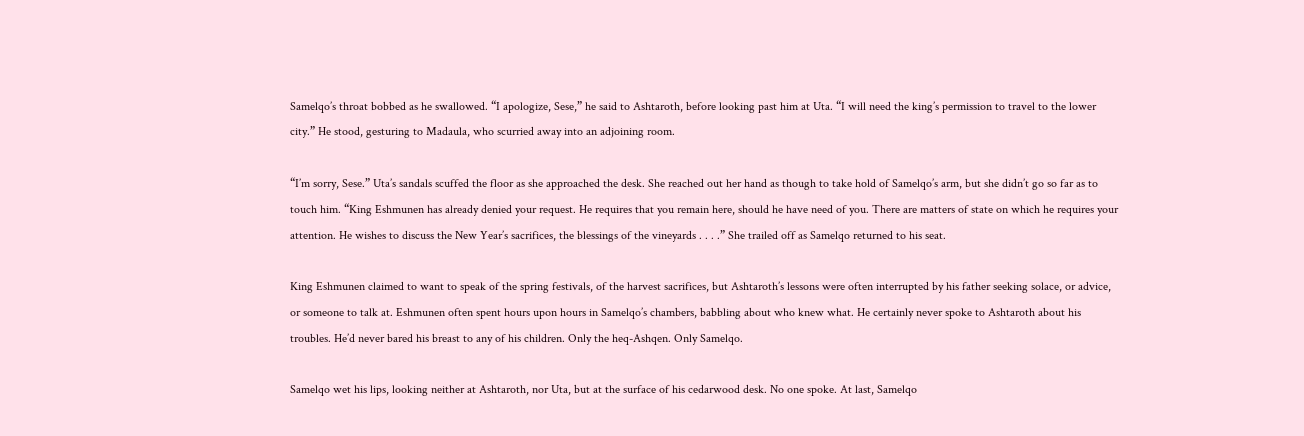Samelqo’s throat bobbed as he swallowed. “I apologize, Sese,” he said to Ashtaroth, before looking past him at Uta. “I will need the king’s permission to travel to the lower city.” He stood, gesturing to Madaula, who scurried away into an adjoining room.

“I’m sorry, Sese.” Uta’s sandals scuffed the floor as she approached the desk. She reached out her hand as though to take hold of Samelqo’s arm, but she didn’t go so far as to touch him. “King Eshmunen has already denied your request. He requires that you remain here, should he have need of you. There are matters of state on which he requires your attention. He wishes to discuss the New Year’s sacrifices, the blessings of the vineyards . . . .” She trailed off as Samelqo returned to his seat.

King Eshmunen claimed to want to speak of the spring festivals, of the harvest sacrifices, but Ashtaroth’s lessons were often interrupted by his father seeking solace, or advice, or someone to talk at. Eshmunen often spent hours upon hours in Samelqo’s chambers, babbling about who knew what. He certainly never spoke to Ashtaroth about his troubles. He’d never bared his breast to any of his children. Only the heq-Ashqen. Only Samelqo.

Samelqo wet his lips, looking neither at Ashtaroth, nor Uta, but at the surface of his cedarwood desk. No one spoke. At last, Samelqo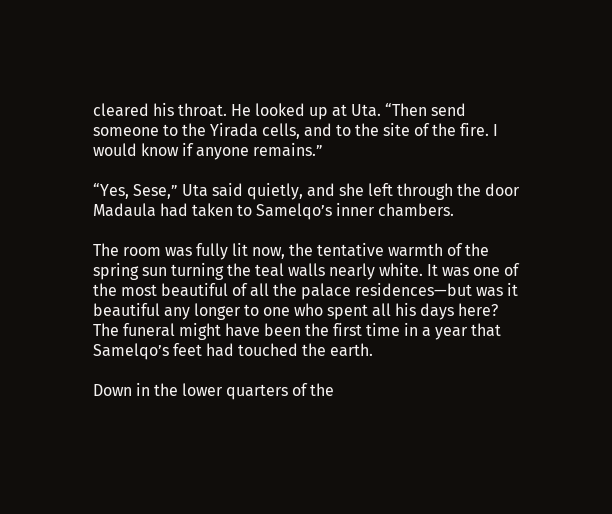cleared his throat. He looked up at Uta. “Then send someone to the Yirada cells, and to the site of the fire. I would know if anyone remains.”

“Yes, Sese,” Uta said quietly, and she left through the door Madaula had taken to Samelqo’s inner chambers.

The room was fully lit now, the tentative warmth of the spring sun turning the teal walls nearly white. It was one of the most beautiful of all the palace residences—but was it beautiful any longer to one who spent all his days here? The funeral might have been the first time in a year that Samelqo’s feet had touched the earth.

Down in the lower quarters of the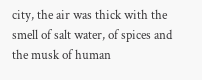city, the air was thick with the smell of salt water, of spices and the musk of human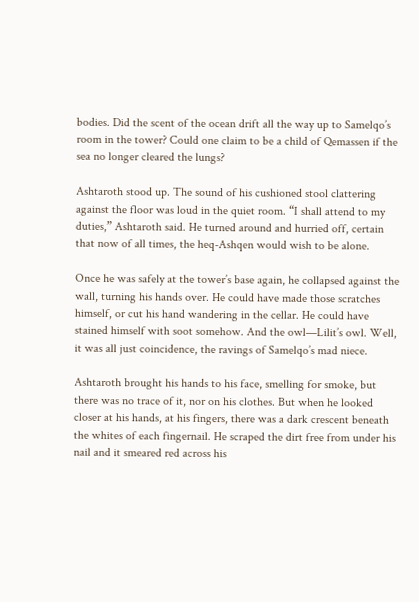bodies. Did the scent of the ocean drift all the way up to Samelqo’s room in the tower? Could one claim to be a child of Qemassen if the sea no longer cleared the lungs?

Ashtaroth stood up. The sound of his cushioned stool clattering against the floor was loud in the quiet room. “I shall attend to my duties,” Ashtaroth said. He turned around and hurried off, certain that now of all times, the heq-Ashqen would wish to be alone.

Once he was safely at the tower’s base again, he collapsed against the wall, turning his hands over. He could have made those scratches himself, or cut his hand wandering in the cellar. He could have stained himself with soot somehow. And the owl—Lilit’s owl. Well, it was all just coincidence, the ravings of Samelqo’s mad niece.

Ashtaroth brought his hands to his face, smelling for smoke, but there was no trace of it, nor on his clothes. But when he looked closer at his hands, at his fingers, there was a dark crescent beneath the whites of each fingernail. He scraped the dirt free from under his nail and it smeared red across his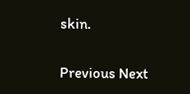skin.


Previous Next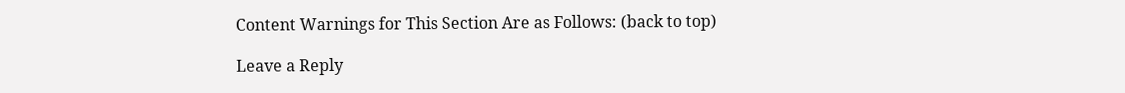Content Warnings for This Section Are as Follows: (back to top)

Leave a Reply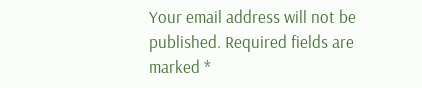Your email address will not be published. Required fields are marked *